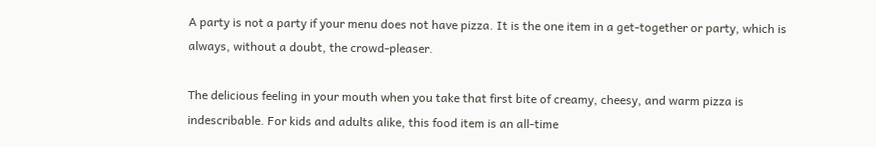A party is not a party if your menu does not have pizza. It is the one item in a get-together or party, which is always, without a doubt, the crowd-pleaser.

The delicious feeling in your mouth when you take that first bite of creamy, cheesy, and warm pizza is indescribable. For kids and adults alike, this food item is an all-time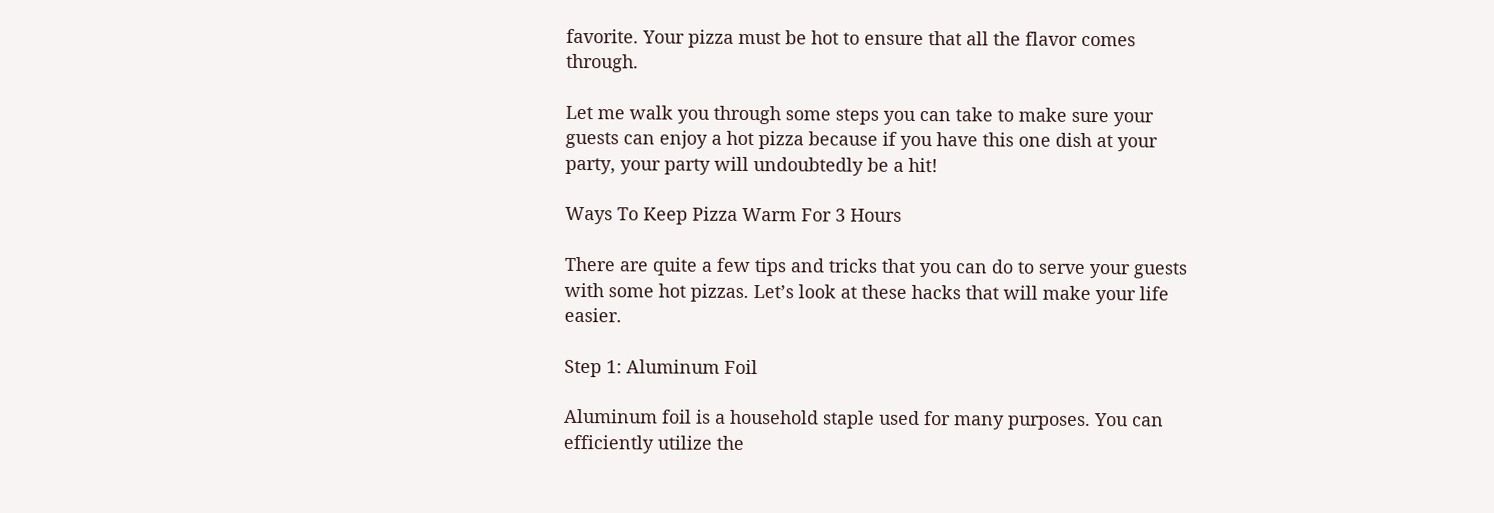favorite. Your pizza must be hot to ensure that all the flavor comes through.

Let me walk you through some steps you can take to make sure your guests can enjoy a hot pizza because if you have this one dish at your party, your party will undoubtedly be a hit!

Ways To Keep Pizza Warm For 3 Hours

There are quite a few tips and tricks that you can do to serve your guests with some hot pizzas. Let’s look at these hacks that will make your life easier.

Step 1: Aluminum Foil

Aluminum foil is a household staple used for many purposes. You can efficiently utilize the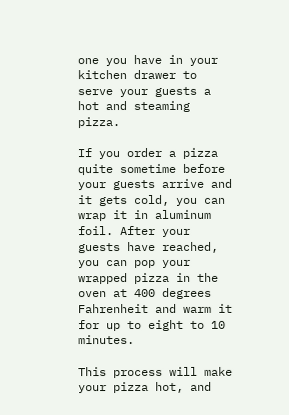one you have in your kitchen drawer to serve your guests a hot and steaming pizza.

If you order a pizza quite sometime before your guests arrive and it gets cold, you can wrap it in aluminum foil. After your guests have reached, you can pop your wrapped pizza in the oven at 400 degrees Fahrenheit and warm it for up to eight to 10 minutes.

This process will make your pizza hot, and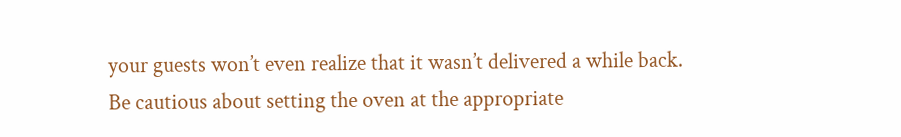your guests won’t even realize that it wasn’t delivered a while back. Be cautious about setting the oven at the appropriate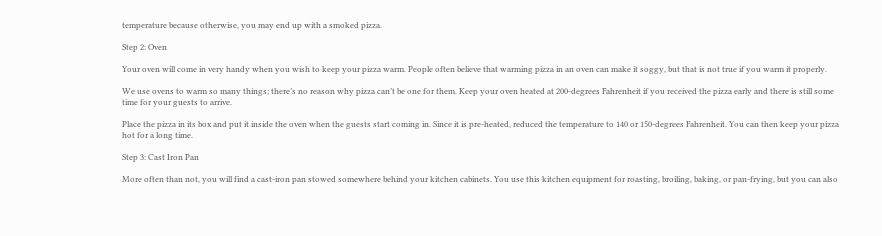temperature because otherwise, you may end up with a smoked pizza.

Step 2: Oven

Your oven will come in very handy when you wish to keep your pizza warm. People often believe that warming pizza in an oven can make it soggy, but that is not true if you warm it properly.

We use ovens to warm so many things; there’s no reason why pizza can’t be one for them. Keep your oven heated at 200-degrees Fahrenheit if you received the pizza early and there is still some time for your guests to arrive.

Place the pizza in its box and put it inside the oven when the guests start coming in. Since it is pre-heated, reduced the temperature to 140 or 150-degrees Fahrenheit. You can then keep your pizza hot for a long time.

Step 3: Cast Iron Pan

More often than not, you will find a cast-iron pan stowed somewhere behind your kitchen cabinets. You use this kitchen equipment for roasting, broiling, baking, or pan-frying, but you can also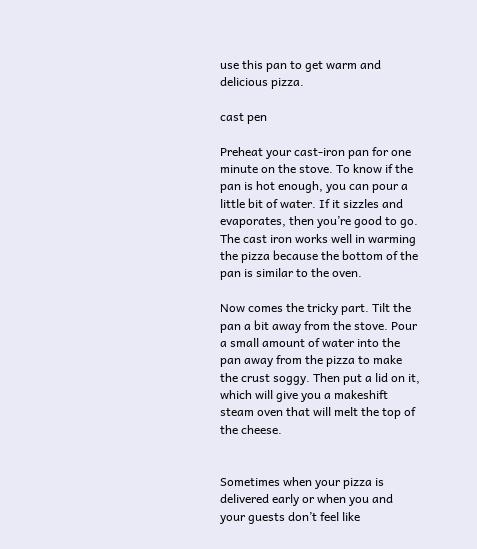use this pan to get warm and delicious pizza.

cast pen

Preheat your cast-iron pan for one minute on the stove. To know if the pan is hot enough, you can pour a little bit of water. If it sizzles and evaporates, then you’re good to go. The cast iron works well in warming the pizza because the bottom of the pan is similar to the oven.

Now comes the tricky part. Tilt the pan a bit away from the stove. Pour a small amount of water into the pan away from the pizza to make the crust soggy. Then put a lid on it, which will give you a makeshift steam oven that will melt the top of the cheese.


Sometimes when your pizza is delivered early or when you and your guests don’t feel like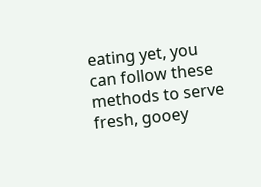eating yet, you can follow these methods to serve fresh, gooey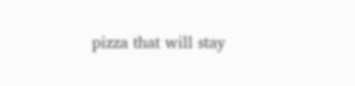pizza that will stay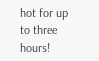hot for up to three hours!